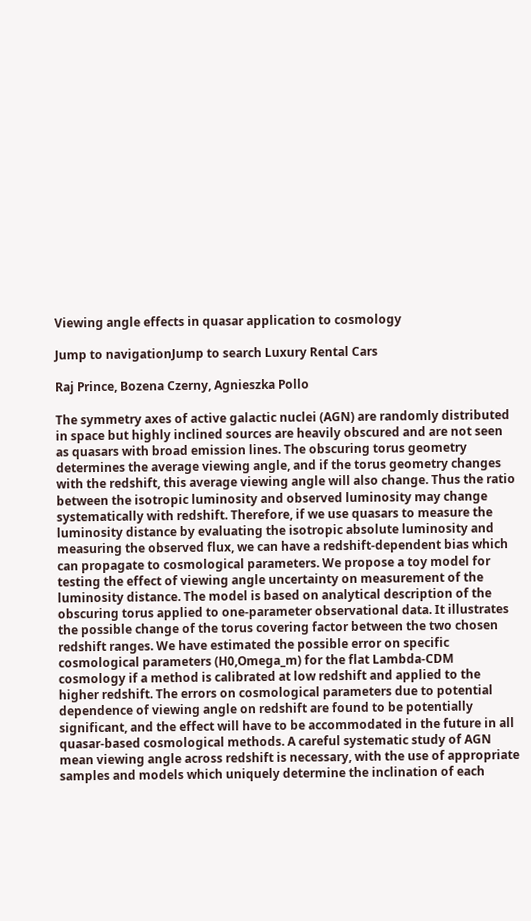Viewing angle effects in quasar application to cosmology

Jump to navigationJump to search Luxury Rental Cars

Raj Prince, Bozena Czerny, Agnieszka Pollo

The symmetry axes of active galactic nuclei (AGN) are randomly distributed in space but highly inclined sources are heavily obscured and are not seen as quasars with broad emission lines. The obscuring torus geometry determines the average viewing angle, and if the torus geometry changes with the redshift, this average viewing angle will also change. Thus the ratio between the isotropic luminosity and observed luminosity may change systematically with redshift. Therefore, if we use quasars to measure the luminosity distance by evaluating the isotropic absolute luminosity and measuring the observed flux, we can have a redshift-dependent bias which can propagate to cosmological parameters. We propose a toy model for testing the effect of viewing angle uncertainty on measurement of the luminosity distance. The model is based on analytical description of the obscuring torus applied to one-parameter observational data. It illustrates the possible change of the torus covering factor between the two chosen redshift ranges. We have estimated the possible error on specific cosmological parameters (H0,Omega_m) for the flat Lambda-CDM cosmology if a method is calibrated at low redshift and applied to the higher redshift. The errors on cosmological parameters due to potential dependence of viewing angle on redshift are found to be potentially significant, and the effect will have to be accommodated in the future in all quasar-based cosmological methods. A careful systematic study of AGN mean viewing angle across redshift is necessary, with the use of appropriate samples and models which uniquely determine the inclination of each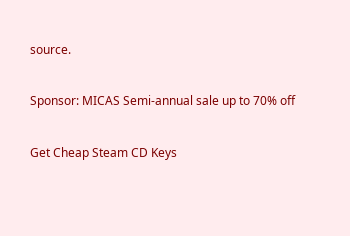source.

Sponsor: MICAS Semi-annual sale up to 70% off

Get Cheap Steam CD Keys